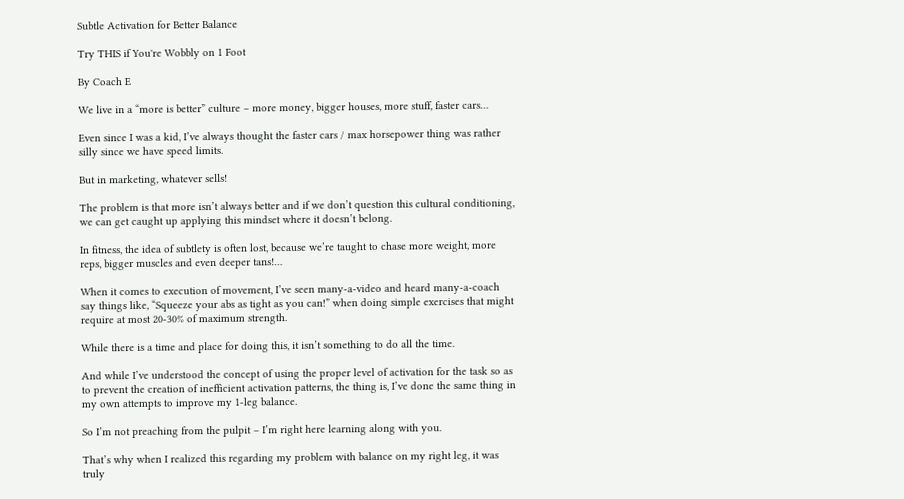Subtle Activation for Better Balance

Try THIS if You're Wobbly on 1 Foot

By Coach E

We live in a “more is better” culture – more money, bigger houses, more stuff, faster cars…

Even since I was a kid, I’ve always thought the faster cars / max horsepower thing was rather silly since we have speed limits.

But in marketing, whatever sells!

The problem is that more isn’t always better and if we don’t question this cultural conditioning, we can get caught up applying this mindset where it doesn’t belong.

In fitness, the idea of subtlety is often lost, because we’re taught to chase more weight, more reps, bigger muscles and even deeper tans!…

When it comes to execution of movement, I’ve seen many-a-video and heard many-a-coach say things like, “Squeeze your abs as tight as you can!” when doing simple exercises that might require at most 20-30% of maximum strength.

While there is a time and place for doing this, it isn’t something to do all the time.

And while I’ve understood the concept of using the proper level of activation for the task so as to prevent the creation of inefficient activation patterns, the thing is, I’ve done the same thing in my own attempts to improve my 1-leg balance.

So I’m not preaching from the pulpit – I’m right here learning along with you.

That’s why when I realized this regarding my problem with balance on my right leg, it was truly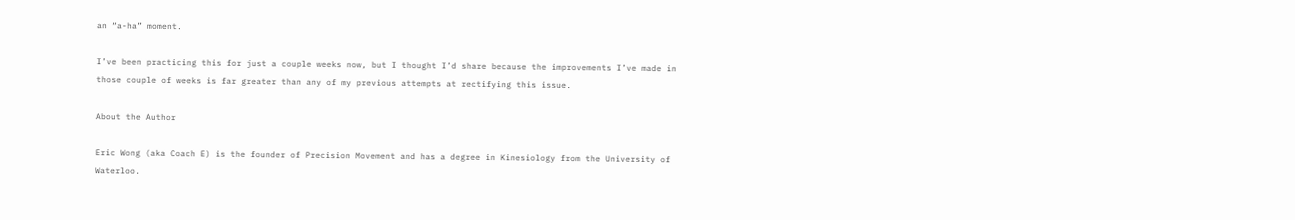an “a-ha” moment.

I’ve been practicing this for just a couple weeks now, but I thought I’d share because the improvements I’ve made in those couple of weeks is far greater than any of my previous attempts at rectifying this issue.

About the Author

Eric Wong (aka Coach E) is the founder of Precision Movement and has a degree in Kinesiology from the University of Waterloo.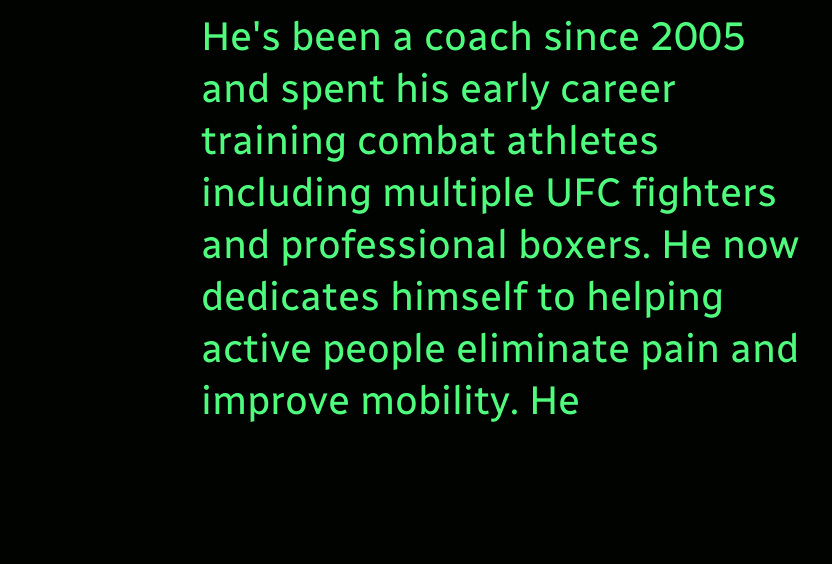He's been a coach since 2005 and spent his early career training combat athletes including multiple UFC fighters and professional boxers. He now dedicates himself to helping active people eliminate pain and improve mobility. He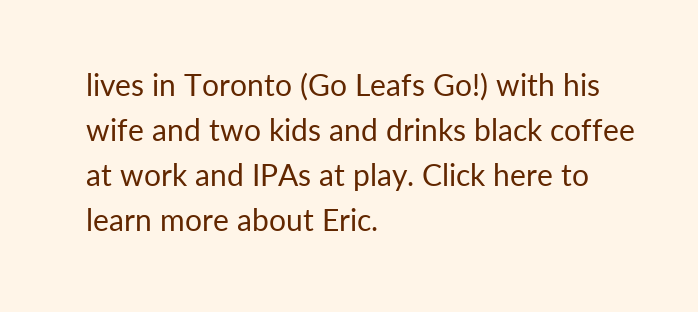lives in Toronto (Go Leafs Go!) with his wife and two kids and drinks black coffee at work and IPAs at play. Click here to learn more about Eric.